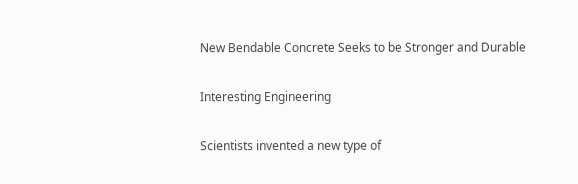New Bendable Concrete Seeks to be Stronger and Durable

Interesting Engineering

Scientists invented a new type of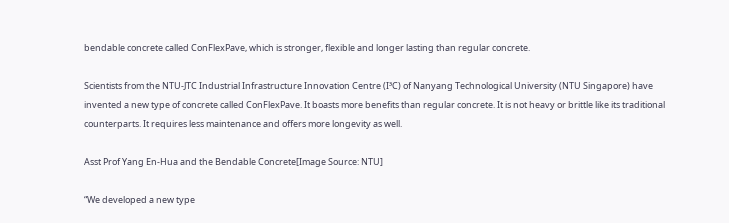bendable concrete called ConFlexPave, which is stronger, flexible and longer lasting than regular concrete.

Scientists from the NTU-JTC Industrial Infrastructure Innovation Centre (I³C) of Nanyang Technological University (NTU Singapore) have invented a new type of concrete called ConFlexPave. It boasts more benefits than regular concrete. It is not heavy or brittle like its traditional counterparts. It requires less maintenance and offers more longevity as well.

Asst Prof Yang En-Hua and the Bendable Concrete[Image Source: NTU]

“We developed a new type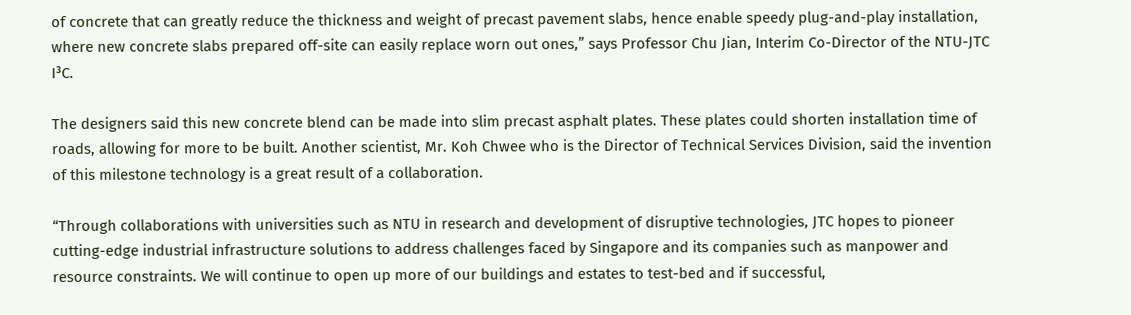of concrete that can greatly reduce the thickness and weight of precast pavement slabs, hence enable speedy plug-and-play installation, where new concrete slabs prepared off-site can easily replace worn out ones,” says Professor Chu Jian, Interim Co-Director of the NTU-JTC I³C.

The designers said this new concrete blend can be made into slim precast asphalt plates. These plates could shorten installation time of roads, allowing for more to be built. Another scientist, Mr. Koh Chwee who is the Director of Technical Services Division, said the invention of this milestone technology is a great result of a collaboration.

“Through collaborations with universities such as NTU in research and development of disruptive technologies, JTC hopes to pioneer cutting-edge industrial infrastructure solutions to address challenges faced by Singapore and its companies such as manpower and resource constraints. We will continue to open up more of our buildings and estates to test-bed and if successful,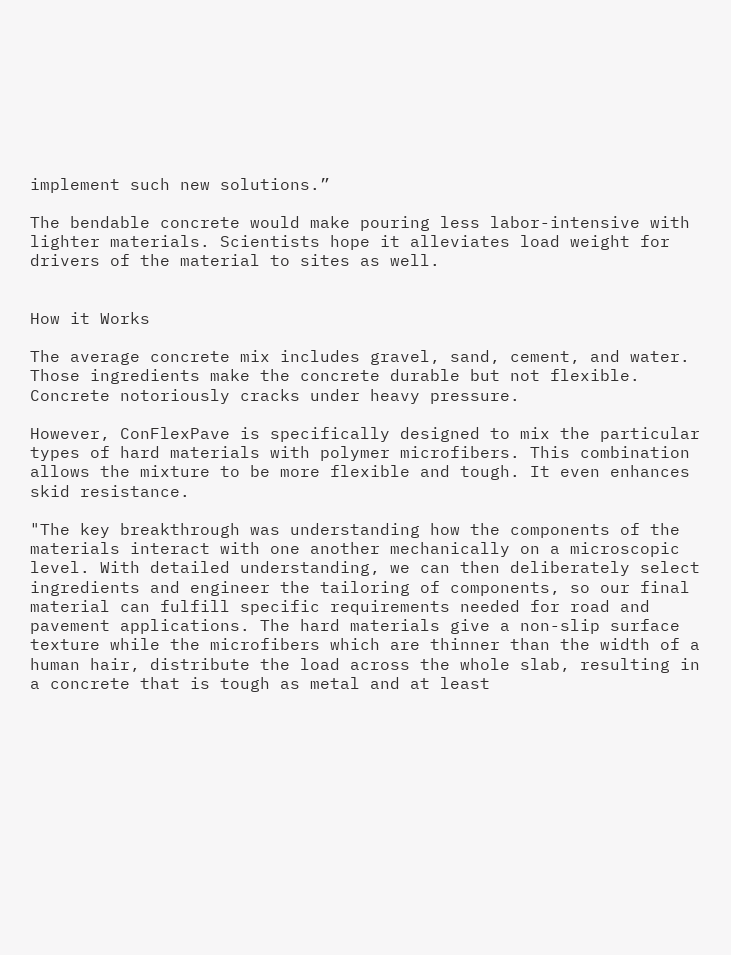implement such new solutions.”

The bendable concrete would make pouring less labor-intensive with lighter materials. Scientists hope it alleviates load weight for drivers of the material to sites as well.


How it Works

The average concrete mix includes gravel, sand, cement, and water. Those ingredients make the concrete durable but not flexible. Concrete notoriously cracks under heavy pressure.

However, ConFlexPave is specifically designed to mix the particular types of hard materials with polymer microfibers. This combination allows the mixture to be more flexible and tough. It even enhances skid resistance.

"The key breakthrough was understanding how the components of the materials interact with one another mechanically on a microscopic level. With detailed understanding, we can then deliberately select ingredients and engineer the tailoring of components, so our final material can fulfill specific requirements needed for road and pavement applications. The hard materials give a non-slip surface texture while the microfibers which are thinner than the width of a human hair, distribute the load across the whole slab, resulting in a concrete that is tough as metal and at least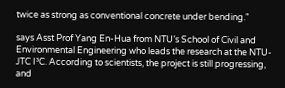twice as strong as conventional concrete under bending."

says Asst Prof Yang En-Hua from NTU’s School of Civil and Environmental Engineering who leads the research at the NTU-JTC I³C. According to scientists, the project is still progressing, and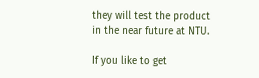they will test the product in the near future at NTU.

If you like to get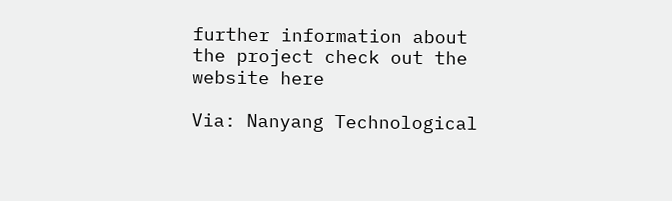further information about the project check out the website here

Via: Nanyang Technological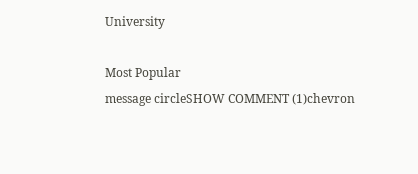University

Most Popular
message circleSHOW COMMENT (1)chevron